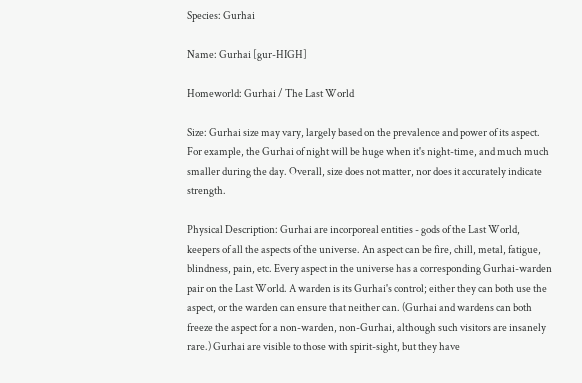Species: Gurhai

Name: Gurhai [gur-HIGH]

Homeworld: Gurhai / The Last World

Size: Gurhai size may vary, largely based on the prevalence and power of its aspect. For example, the Gurhai of night will be huge when it's night-time, and much much smaller during the day. Overall, size does not matter, nor does it accurately indicate strength.

Physical Description: Gurhai are incorporeal entities - gods of the Last World, keepers of all the aspects of the universe. An aspect can be fire, chill, metal, fatigue, blindness, pain, etc. Every aspect in the universe has a corresponding Gurhai-warden pair on the Last World. A warden is its Gurhai's control; either they can both use the aspect, or the warden can ensure that neither can. (Gurhai and wardens can both freeze the aspect for a non-warden, non-Gurhai, although such visitors are insanely rare.) Gurhai are visible to those with spirit-sight, but they have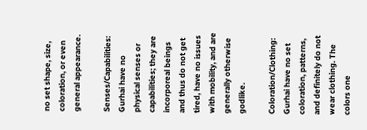no set shape, size, coloration, or even general appearance.

Senses/Capabilities: Gurhai have no physical senses or capabilities; they are incorporeal beings and thus do not get tired, have no issues with mobility, and are generally otherwise godlike.

Coloration/Clothing: Gurhai have no set coloration, patterns, and definitely do not wear clothing. The colors one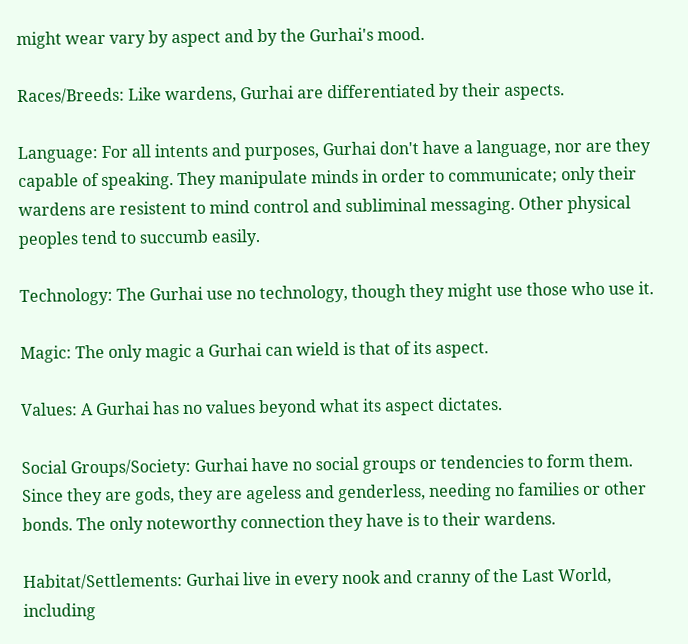might wear vary by aspect and by the Gurhai's mood.

Races/Breeds: Like wardens, Gurhai are differentiated by their aspects.

Language: For all intents and purposes, Gurhai don't have a language, nor are they capable of speaking. They manipulate minds in order to communicate; only their wardens are resistent to mind control and subliminal messaging. Other physical peoples tend to succumb easily.

Technology: The Gurhai use no technology, though they might use those who use it.

Magic: The only magic a Gurhai can wield is that of its aspect.

Values: A Gurhai has no values beyond what its aspect dictates.

Social Groups/Society: Gurhai have no social groups or tendencies to form them. Since they are gods, they are ageless and genderless, needing no families or other bonds. The only noteworthy connection they have is to their wardens.

Habitat/Settlements: Gurhai live in every nook and cranny of the Last World, including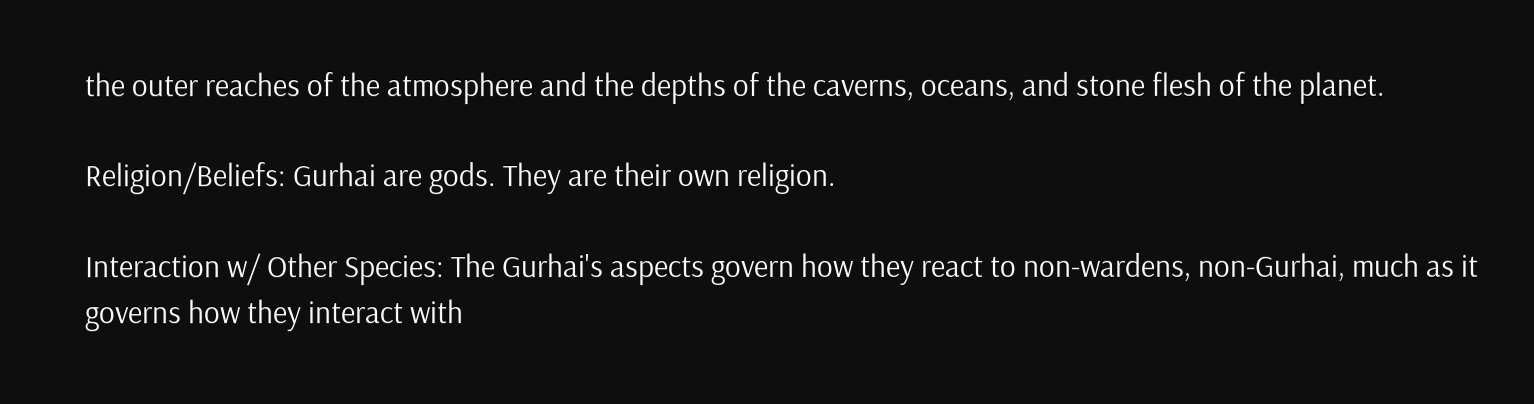the outer reaches of the atmosphere and the depths of the caverns, oceans, and stone flesh of the planet.

Religion/Beliefs: Gurhai are gods. They are their own religion.

Interaction w/ Other Species: The Gurhai's aspects govern how they react to non-wardens, non-Gurhai, much as it governs how they interact with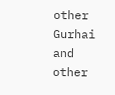other Gurhai and other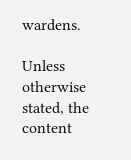wardens.

Unless otherwise stated, the content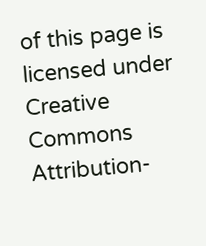of this page is licensed under Creative Commons Attribution-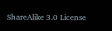ShareAlike 3.0 License